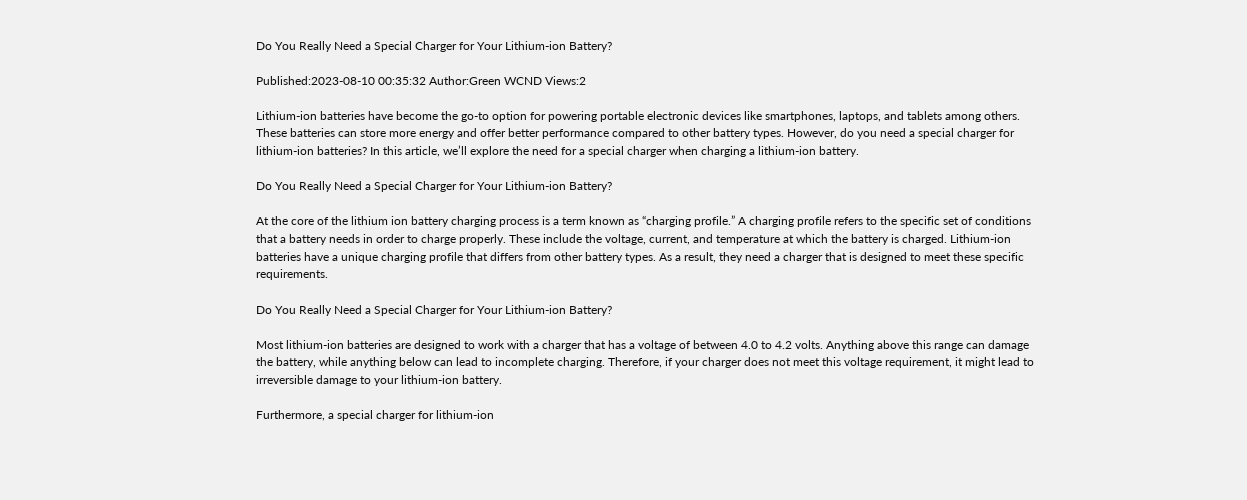Do You Really Need a Special Charger for Your Lithium-ion Battery?

Published:2023-08-10 00:35:32 Author:Green WCND Views:2

Lithium-ion batteries have become the go-to option for powering portable electronic devices like smartphones, laptops, and tablets among others. These batteries can store more energy and offer better performance compared to other battery types. However, do you need a special charger for lithium-ion batteries? In this article, we’ll explore the need for a special charger when charging a lithium-ion battery.

Do You Really Need a Special Charger for Your Lithium-ion Battery?

At the core of the lithium ion battery charging process is a term known as “charging profile.” A charging profile refers to the specific set of conditions that a battery needs in order to charge properly. These include the voltage, current, and temperature at which the battery is charged. Lithium-ion batteries have a unique charging profile that differs from other battery types. As a result, they need a charger that is designed to meet these specific requirements.

Do You Really Need a Special Charger for Your Lithium-ion Battery?

Most lithium-ion batteries are designed to work with a charger that has a voltage of between 4.0 to 4.2 volts. Anything above this range can damage the battery, while anything below can lead to incomplete charging. Therefore, if your charger does not meet this voltage requirement, it might lead to irreversible damage to your lithium-ion battery.

Furthermore, a special charger for lithium-ion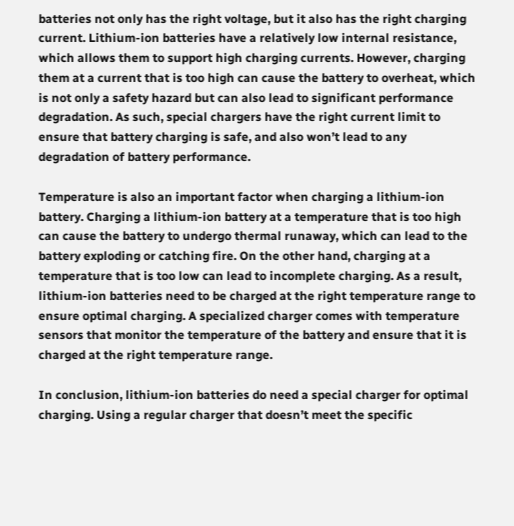batteries not only has the right voltage, but it also has the right charging current. Lithium-ion batteries have a relatively low internal resistance, which allows them to support high charging currents. However, charging them at a current that is too high can cause the battery to overheat, which is not only a safety hazard but can also lead to significant performance degradation. As such, special chargers have the right current limit to ensure that battery charging is safe, and also won’t lead to any degradation of battery performance.

Temperature is also an important factor when charging a lithium-ion battery. Charging a lithium-ion battery at a temperature that is too high can cause the battery to undergo thermal runaway, which can lead to the battery exploding or catching fire. On the other hand, charging at a temperature that is too low can lead to incomplete charging. As a result, lithium-ion batteries need to be charged at the right temperature range to ensure optimal charging. A specialized charger comes with temperature sensors that monitor the temperature of the battery and ensure that it is charged at the right temperature range.

In conclusion, lithium-ion batteries do need a special charger for optimal charging. Using a regular charger that doesn’t meet the specific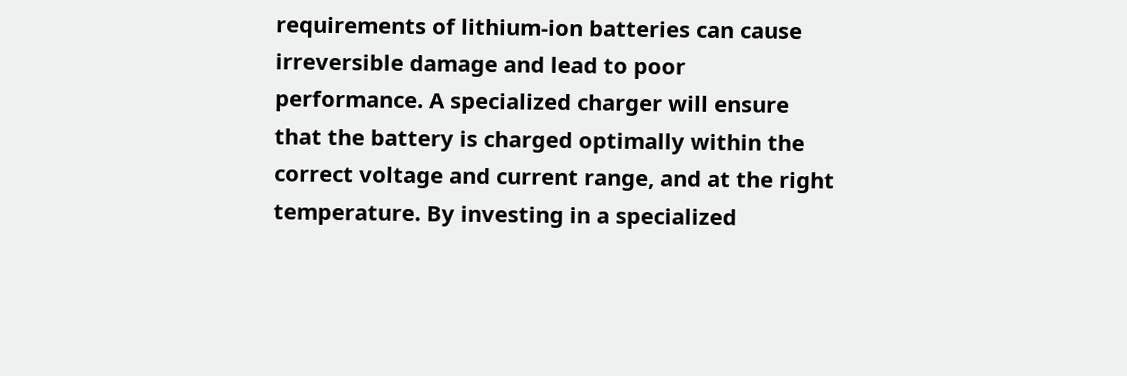requirements of lithium-ion batteries can cause irreversible damage and lead to poor performance. A specialized charger will ensure that the battery is charged optimally within the correct voltage and current range, and at the right temperature. By investing in a specialized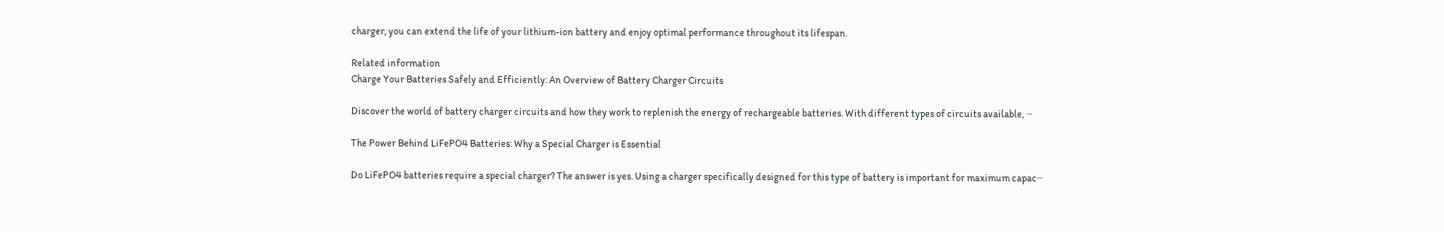charger, you can extend the life of your lithium-ion battery and enjoy optimal performance throughout its lifespan.

Related information
Charge Your Batteries Safely and Efficiently: An Overview of Battery Charger Circuits

Discover the world of battery charger circuits and how they work to replenish the energy of rechargeable batteries. With different types of circuits available, ···

The Power Behind LiFePO4 Batteries: Why a Special Charger is Essential

Do LiFePO4 batteries require a special charger? The answer is yes. Using a charger specifically designed for this type of battery is important for maximum capac···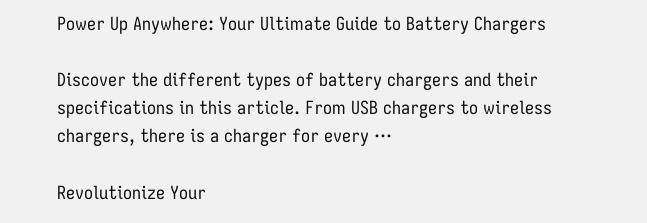Power Up Anywhere: Your Ultimate Guide to Battery Chargers

Discover the different types of battery chargers and their specifications in this article. From USB chargers to wireless chargers, there is a charger for every ···

Revolutionize Your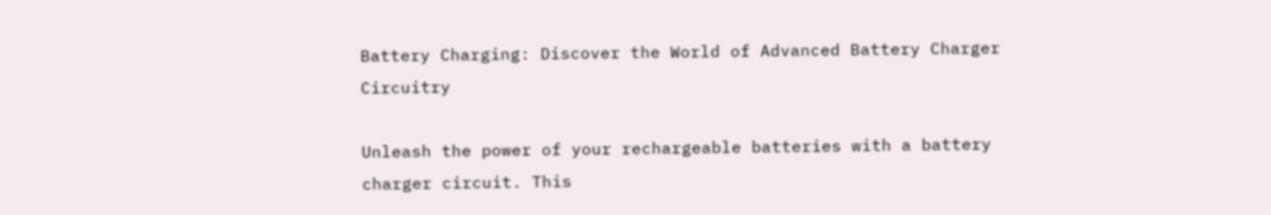Battery Charging: Discover the World of Advanced Battery Charger Circuitry

Unleash the power of your rechargeable batteries with a battery charger circuit. This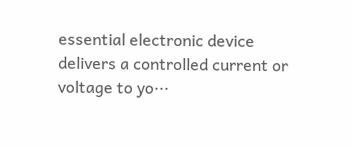essential electronic device delivers a controlled current or voltage to yo···